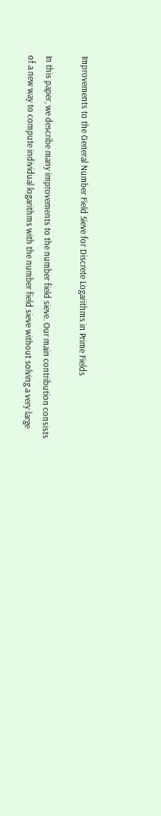Improvements to the General Number Field Sieve for Discrete Logarithms in Prime Fields

In this paper, we describe many improvements to the number field sieve. Our main contribution consists of a new way to compute individual logarithms with the number field sieve without solving a very large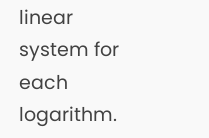linear system for each logarithm.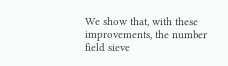We show that, with these improvements, the number field sieve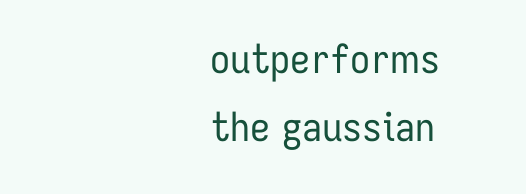outperforms the gaussian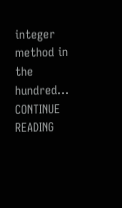integer method in the hundred… CONTINUE READING